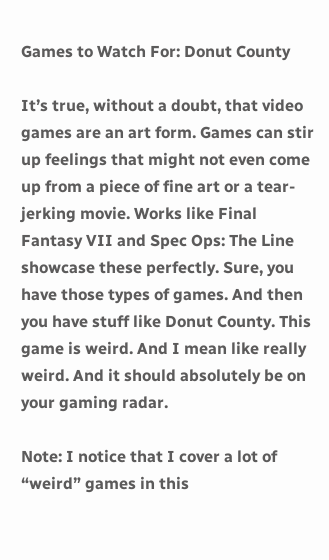Games to Watch For: Donut County

It’s true, without a doubt, that video games are an art form. Games can stir up feelings that might not even come up from a piece of fine art or a tear-jerking movie. Works like Final Fantasy VII and Spec Ops: The Line showcase these perfectly. Sure, you have those types of games. And then you have stuff like Donut County. This game is weird. And I mean like really weird. And it should absolutely be on your gaming radar.

Note: I notice that I cover a lot of “weird” games in this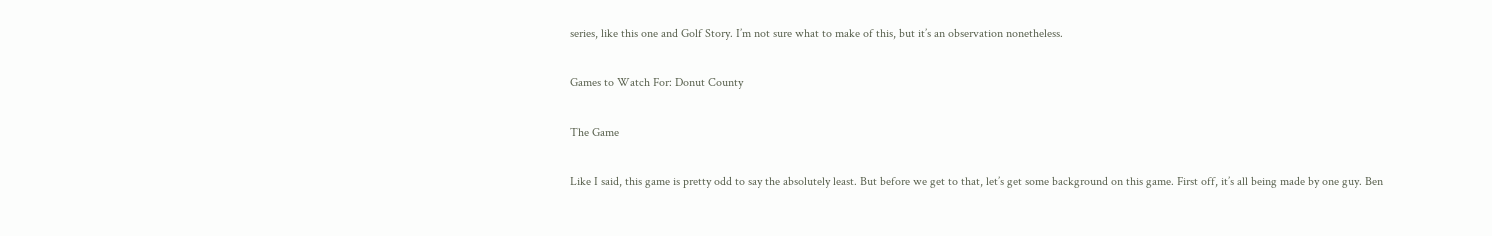series, like this one and Golf Story. I’m not sure what to make of this, but it’s an observation nonetheless.

Games to Watch For: Donut County

The Game

Like I said, this game is pretty odd to say the absolutely least. But before we get to that, let’s get some background on this game. First off, it’s all being made by one guy. Ben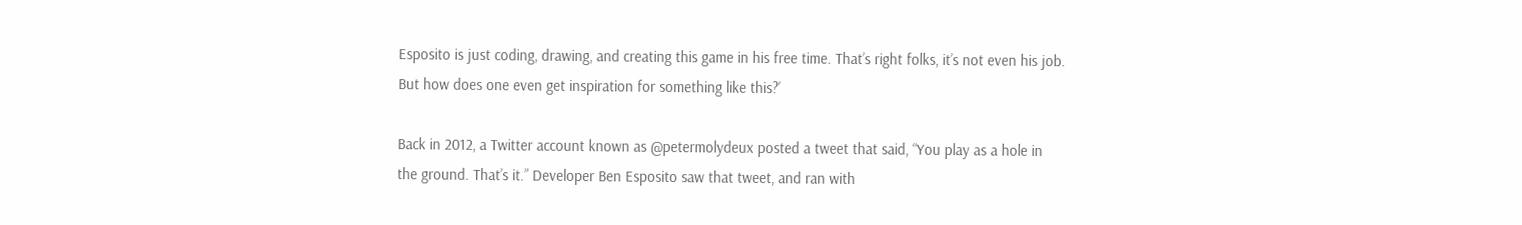Esposito is just coding, drawing, and creating this game in his free time. That’s right folks, it’s not even his job. But how does one even get inspiration for something like this?’

Back in 2012, a Twitter account known as @petermolydeux posted a tweet that said, “You play as a hole in the ground. That’s it.” Developer Ben Esposito saw that tweet, and ran with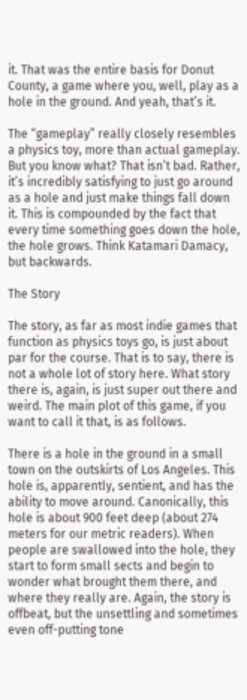it. That was the entire basis for Donut County, a game where you, well, play as a hole in the ground. And yeah, that’s it.

The “gameplay” really closely resembles a physics toy, more than actual gameplay. But you know what? That isn’t bad. Rather, it’s incredibly satisfying to just go around as a hole and just make things fall down it. This is compounded by the fact that every time something goes down the hole, the hole grows. Think Katamari Damacy, but backwards.

The Story

The story, as far as most indie games that function as physics toys go, is just about par for the course. That is to say, there is not a whole lot of story here. What story there is, again, is just super out there and weird. The main plot of this game, if you want to call it that, is as follows.

There is a hole in the ground in a small town on the outskirts of Los Angeles. This hole is, apparently, sentient, and has the ability to move around. Canonically, this hole is about 900 feet deep (about 274 meters for our metric readers). When people are swallowed into the hole, they start to form small sects and begin to wonder what brought them there, and where they really are. Again, the story is offbeat, but the unsettling and sometimes even off-putting tone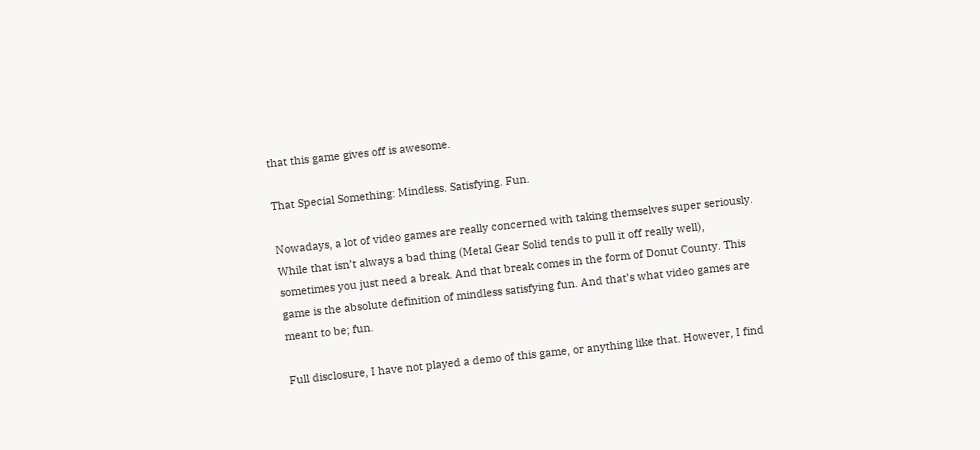that this game gives off is awesome.

That Special Something: Mindless. Satisfying. Fun.

Nowadays, a lot of video games are really concerned with taking themselves super seriously. While that isn’t always a bad thing (Metal Gear Solid tends to pull it off really well), sometimes you just need a break. And that break comes in the form of Donut County. This game is the absolute definition of mindless satisfying fun. And that’s what video games are meant to be; fun.

Full disclosure, I have not played a demo of this game, or anything like that. However, I find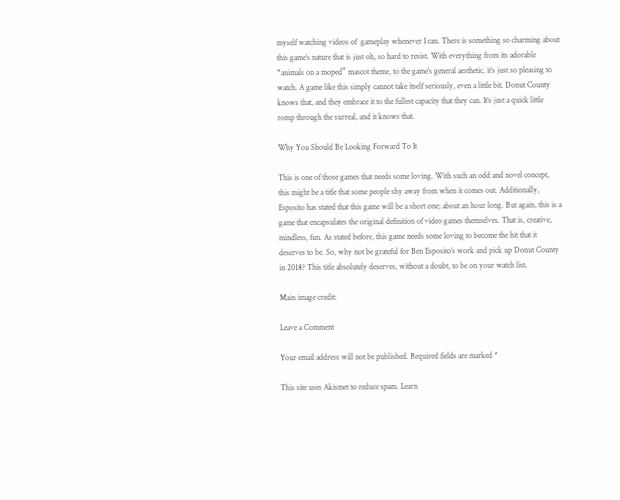myself watching videos of  gameplay whenever I can. There is something so charming about this game’s nature that is just oh, so hard to resist. With everything from its adorable “animals on a moped” mascot theme, to the game’s general aesthetic, it’s just so pleasing to watch. A game like this simply cannot take itself seriously, even a little bit. Donut County knows that, and they embrace it to the fullest capacity that they can. It’s just a quick little romp through the surreal, and it knows that.

Why You Should Be Looking Forward To It

This is one of those games that needs some loving. With such an odd and novel concept, this might be a title that some people shy away from when it comes out. Additionally, Esposito has stated that this game will be a short one; about an hour long. But again, this is a game that encapsulates the original definition of video games themselves. That is, creative, mindless, fun. As stated before, this game needs some loving to become the hit that it deserves to be. So, why not be grateful for Ben Esposito’s work and pick up Donut County in 2018? This title absolutely deserves, without a doubt, to be on your watch list.

Main image credit:

Leave a Comment

Your email address will not be published. Required fields are marked *

This site uses Akismet to reduce spam. Learn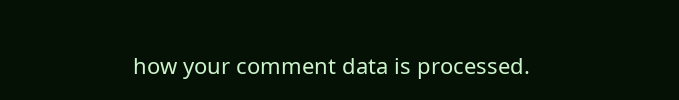how your comment data is processed.